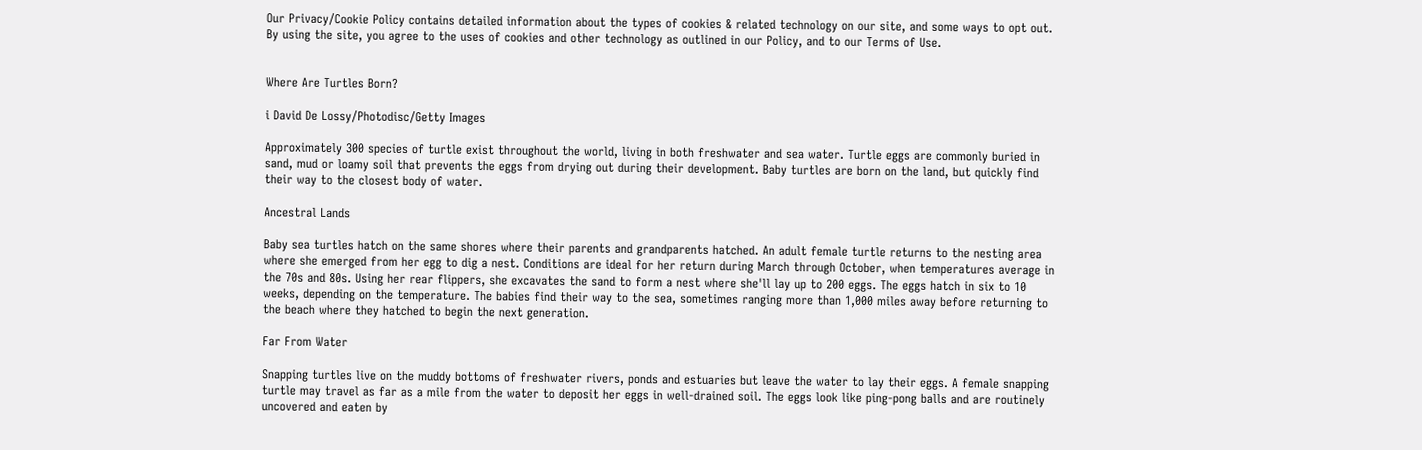Our Privacy/Cookie Policy contains detailed information about the types of cookies & related technology on our site, and some ways to opt out. By using the site, you agree to the uses of cookies and other technology as outlined in our Policy, and to our Terms of Use.


Where Are Turtles Born?

i David De Lossy/Photodisc/Getty Images

Approximately 300 species of turtle exist throughout the world, living in both freshwater and sea water. Turtle eggs are commonly buried in sand, mud or loamy soil that prevents the eggs from drying out during their development. Baby turtles are born on the land, but quickly find their way to the closest body of water.

Ancestral Lands

Baby sea turtles hatch on the same shores where their parents and grandparents hatched. An adult female turtle returns to the nesting area where she emerged from her egg to dig a nest. Conditions are ideal for her return during March through October, when temperatures average in the 70s and 80s. Using her rear flippers, she excavates the sand to form a nest where she'll lay up to 200 eggs. The eggs hatch in six to 10 weeks, depending on the temperature. The babies find their way to the sea, sometimes ranging more than 1,000 miles away before returning to the beach where they hatched to begin the next generation.

Far From Water

Snapping turtles live on the muddy bottoms of freshwater rivers, ponds and estuaries but leave the water to lay their eggs. A female snapping turtle may travel as far as a mile from the water to deposit her eggs in well-drained soil. The eggs look like ping-pong balls and are routinely uncovered and eaten by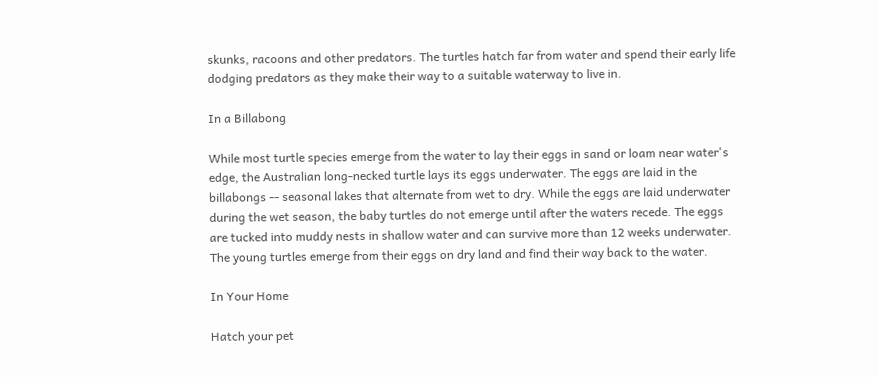skunks, racoons and other predators. The turtles hatch far from water and spend their early life dodging predators as they make their way to a suitable waterway to live in.

In a Billabong

While most turtle species emerge from the water to lay their eggs in sand or loam near water's edge, the Australian long-necked turtle lays its eggs underwater. The eggs are laid in the billabongs -- seasonal lakes that alternate from wet to dry. While the eggs are laid underwater during the wet season, the baby turtles do not emerge until after the waters recede. The eggs are tucked into muddy nests in shallow water and can survive more than 12 weeks underwater. The young turtles emerge from their eggs on dry land and find their way back to the water.

In Your Home

Hatch your pet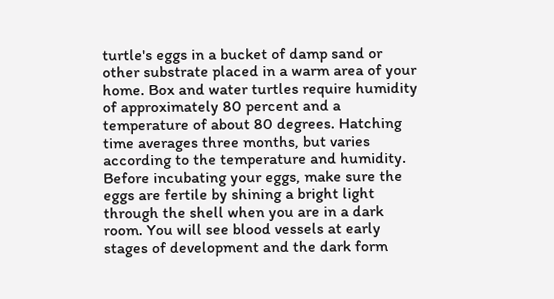turtle's eggs in a bucket of damp sand or other substrate placed in a warm area of your home. Box and water turtles require humidity of approximately 80 percent and a temperature of about 80 degrees. Hatching time averages three months, but varies according to the temperature and humidity. Before incubating your eggs, make sure the eggs are fertile by shining a bright light through the shell when you are in a dark room. You will see blood vessels at early stages of development and the dark form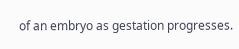of an embryo as gestation progresses.